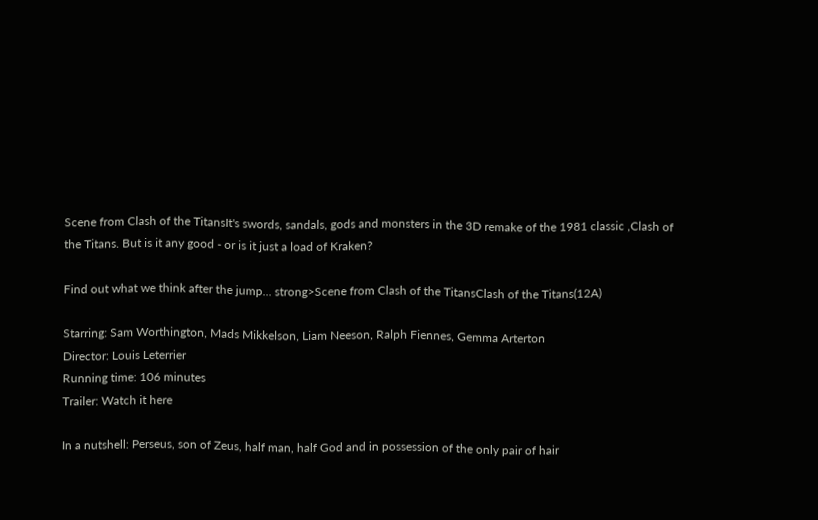Scene from Clash of the TitansIt's swords, sandals, gods and monsters in the 3D remake of the 1981 classic ,Clash of the Titans. But is it any good - or is it just a load of Kraken?

Find out what we think after the jump... strong>Scene from Clash of the TitansClash of the Titans(12A)

Starring: Sam Worthington, Mads Mikkelson, Liam Neeson, Ralph Fiennes, Gemma Arterton
Director: Louis Leterrier
Running time: 106 minutes
Trailer: Watch it here

In a nutshell: Perseus, son of Zeus, half man, half God and in possession of the only pair of hair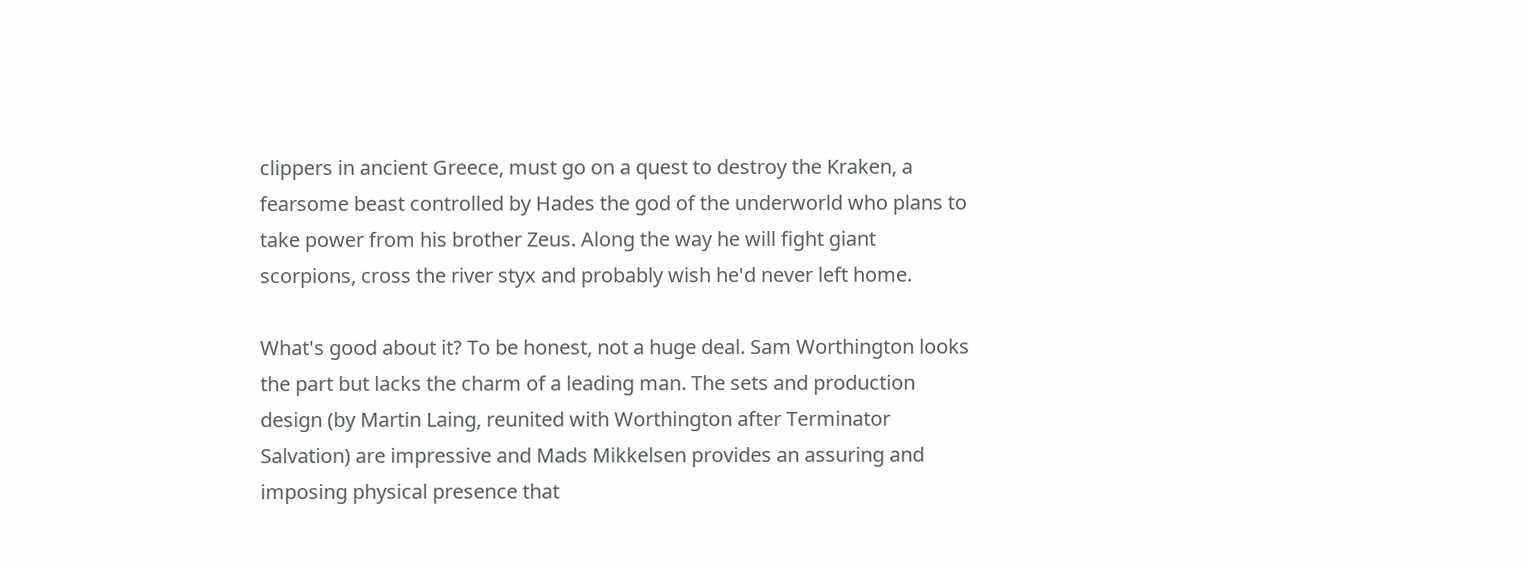clippers in ancient Greece, must go on a quest to destroy the Kraken, a fearsome beast controlled by Hades the god of the underworld who plans to take power from his brother Zeus. Along the way he will fight giant scorpions, cross the river styx and probably wish he'd never left home.

What's good about it? To be honest, not a huge deal. Sam Worthington looks the part but lacks the charm of a leading man. The sets and production design (by Martin Laing, reunited with Worthington after Terminator Salvation) are impressive and Mads Mikkelsen provides an assuring and imposing physical presence that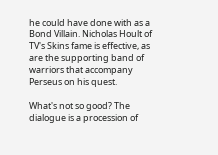he could have done with as a Bond Villain. Nicholas Hoult of TV's Skins fame is effective, as are the supporting band of warriors that accompany Perseus on his quest.

What's not so good? The dialogue is a procession of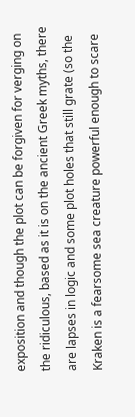exposition and though the plot can be forgiven for verging on the ridiculous, based as it is on the ancient Greek myths, there are lapses in logic and some plot holes that still grate (so the Kraken is a fearsome sea creature powerful enough to scare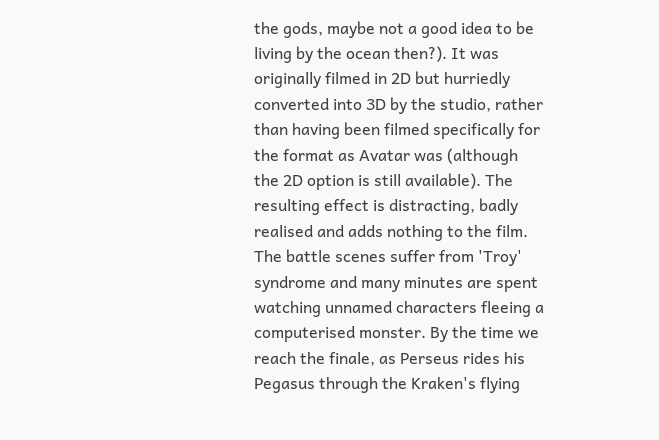the gods, maybe not a good idea to be living by the ocean then?). It was originally filmed in 2D but hurriedly converted into 3D by the studio, rather than having been filmed specifically for the format as Avatar was (although the 2D option is still available). The resulting effect is distracting, badly realised and adds nothing to the film. The battle scenes suffer from 'Troy' syndrome and many minutes are spent watching unnamed characters fleeing a computerised monster. By the time we reach the finale, as Perseus rides his Pegasus through the Kraken's flying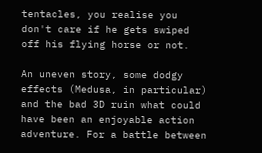tentacles, you realise you don't care if he gets swiped off his flying horse or not.

An uneven story, some dodgy effects (Medusa, in particular) and the bad 3D ruin what could have been an enjoyable action adventure. For a battle between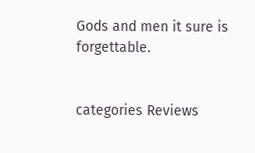Gods and men it sure is forgettable.


categories Reviews